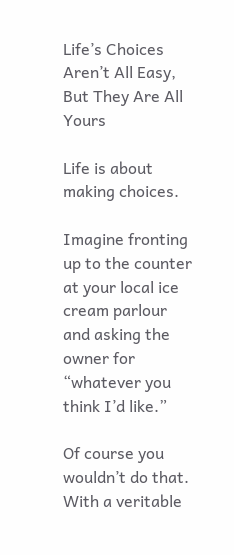Life’s Choices Aren’t All Easy, But They Are All Yours

Life is about making choices.

Imagine fronting up to the counter at your local ice cream parlour and asking the owner for “whatever you think I’d like.”

Of course you wouldn’t do that. With a veritable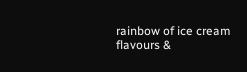rainbow of ice cream flavours &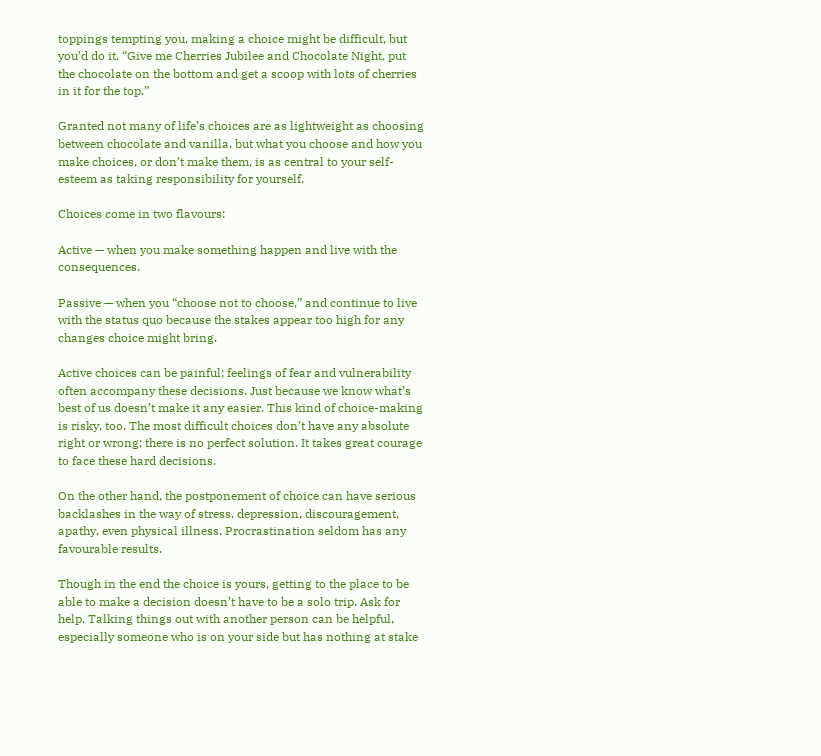toppings tempting you, making a choice might be difficult, but you’d do it. “Give me Cherries Jubilee and Chocolate Night, put the chocolate on the bottom and get a scoop with lots of cherries in it for the top.”

Granted not many of life’s choices are as lightweight as choosing between chocolate and vanilla, but what you choose and how you make choices, or don’t make them, is as central to your self-esteem as taking responsibility for yourself.

Choices come in two flavours:

Active — when you make something happen and live with the consequences.

Passive — when you “choose not to choose,” and continue to live with the status quo because the stakes appear too high for any changes choice might bring.

Active choices can be painful; feelings of fear and vulnerability often accompany these decisions. Just because we know what’s best of us doesn’t make it any easier. This kind of choice-making is risky, too. The most difficult choices don’t have any absolute right or wrong; there is no perfect solution. It takes great courage to face these hard decisions.

On the other hand, the postponement of choice can have serious backlashes in the way of stress, depression, discouragement, apathy, even physical illness. Procrastination seldom has any favourable results.

Though in the end the choice is yours, getting to the place to be able to make a decision doesn’t have to be a solo trip. Ask for help. Talking things out with another person can be helpful, especially someone who is on your side but has nothing at stake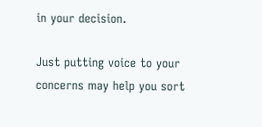in your decision.

Just putting voice to your concerns may help you sort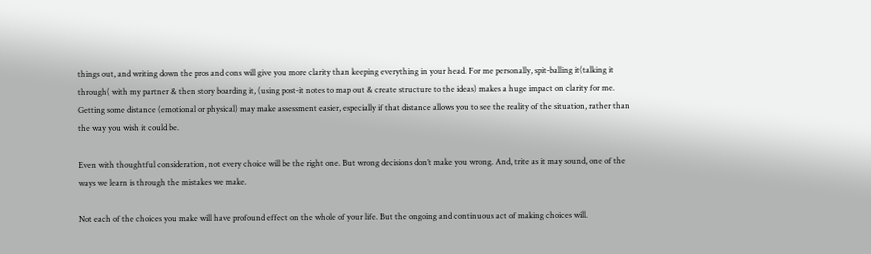things out, and writing down the pros and cons will give you more clarity than keeping everything in your head. For me personally, spit-balling it(talking it through( with my partner & then story boarding it, (using post-it notes to map out & create structure to the ideas) makes a huge impact on clarity for me.  Getting some distance (emotional or physical) may make assessment easier, especially if that distance allows you to see the reality of the situation, rather than the way you wish it could be.

Even with thoughtful consideration, not every choice will be the right one. But wrong decisions don’t make you wrong. And, trite as it may sound, one of the ways we learn is through the mistakes we make.

Not each of the choices you make will have profound effect on the whole of your life. But the ongoing and continuous act of making choices will.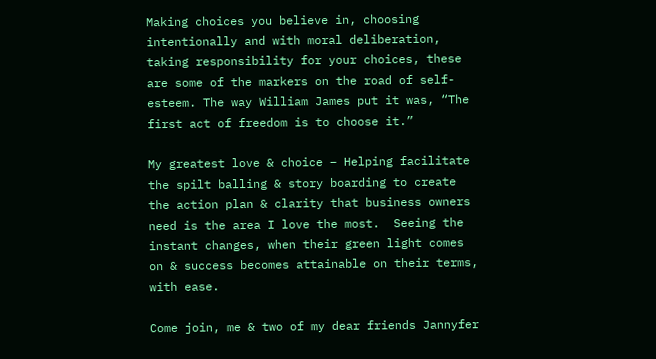Making choices you believe in, choosing intentionally and with moral deliberation, taking responsibility for your choices, these are some of the markers on the road of self-esteem. The way William James put it was, “The first act of freedom is to choose it.”

My greatest love & choice – Helping facilitate the spilt balling & story boarding to create the action plan & clarity that business owners need is the area I love the most.  Seeing the instant changes, when their green light comes on & success becomes attainable on their terms, with ease.

Come join, me & two of my dear friends Jannyfer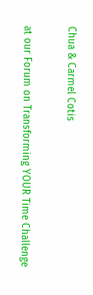Chua & Carmel Cotis

at our Forum on Transforming YOUR Time Challenge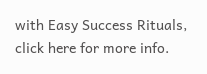with Easy Success Rituals, click here for more info.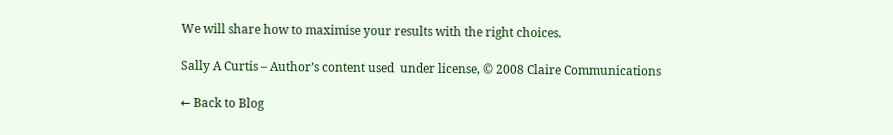We will share how to maximise your results with the right choices.

Sally A Curtis – Author’s content used  under license, © 2008 Claire Communications

← Back to Blog